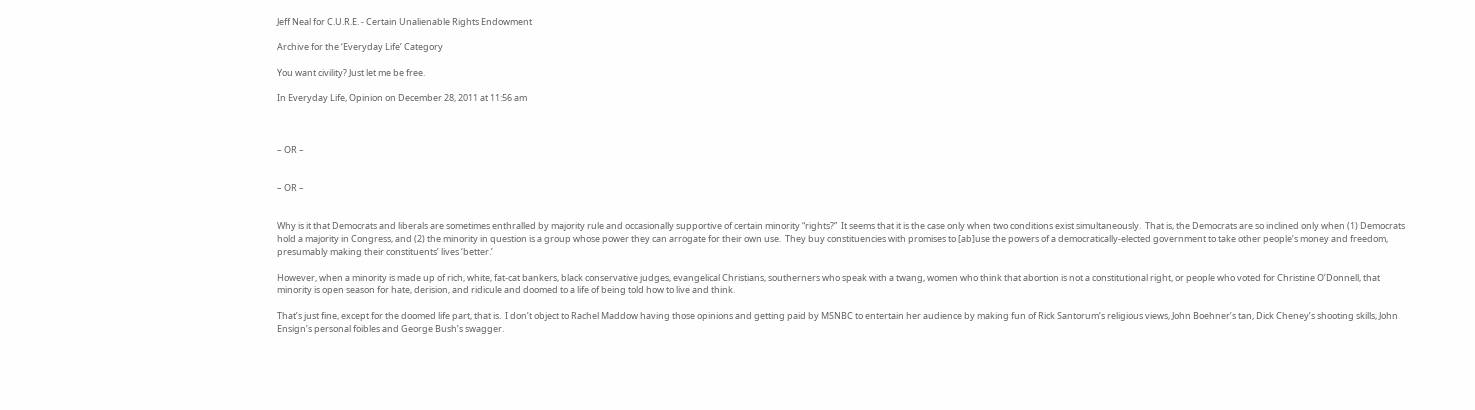Jeff Neal for C.U.R.E. - Certain Unalienable Rights Endowment

Archive for the ‘Everyday Life’ Category

You want civility? Just let me be free.

In Everyday Life, Opinion on December 28, 2011 at 11:56 am



– OR –


– OR –


Why is it that Democrats and liberals are sometimes enthralled by majority rule and occasionally supportive of certain minority “rights?”  It seems that it is the case only when two conditions exist simultaneously.  That is, the Democrats are so inclined only when (1) Democrats hold a majority in Congress, and (2) the minority in question is a group whose power they can arrogate for their own use.  They buy constituencies with promises to [ab]use the powers of a democratically-elected government to take other people’s money and freedom, presumably making their constituents’ lives ‘better.’

However, when a minority is made up of rich, white, fat-cat bankers, black conservative judges, evangelical Christians, southerners who speak with a twang, women who think that abortion is not a constitutional right, or people who voted for Christine O’Donnell, that minority is open season for hate, derision, and ridicule and doomed to a life of being told how to live and think.

That’s just fine, except for the doomed life part, that is.  I don’t object to Rachel Maddow having those opinions and getting paid by MSNBC to entertain her audience by making fun of Rick Santorum’s religious views, John Boehner’s tan, Dick Cheney’s shooting skills, John Ensign’s personal foibles and George Bush’s swagger.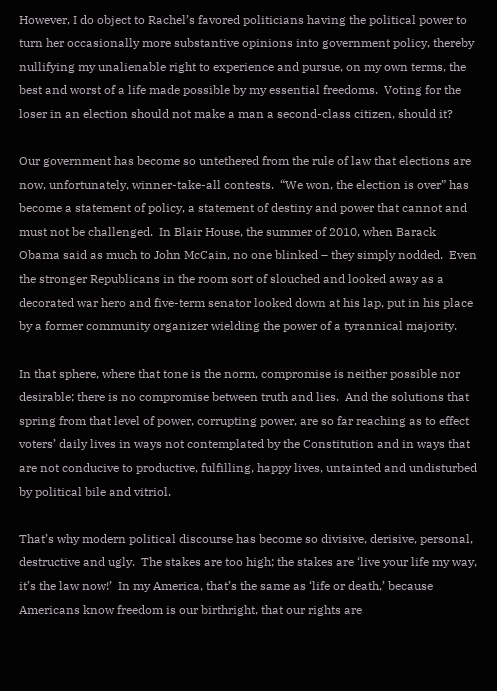However, I do object to Rachel’s favored politicians having the political power to turn her occasionally more substantive opinions into government policy, thereby nullifying my unalienable right to experience and pursue, on my own terms, the best and worst of a life made possible by my essential freedoms.  Voting for the loser in an election should not make a man a second-class citizen, should it?

Our government has become so untethered from the rule of law that elections are now, unfortunately, winner-take-all contests.  “We won, the election is over” has become a statement of policy, a statement of destiny and power that cannot and must not be challenged.  In Blair House, the summer of 2010, when Barack Obama said as much to John McCain, no one blinked – they simply nodded.  Even the stronger Republicans in the room sort of slouched and looked away as a decorated war hero and five-term senator looked down at his lap, put in his place by a former community organizer wielding the power of a tyrannical majority.

In that sphere, where that tone is the norm, compromise is neither possible nor desirable; there is no compromise between truth and lies.  And the solutions that spring from that level of power, corrupting power, are so far reaching as to effect voters’ daily lives in ways not contemplated by the Constitution and in ways that are not conducive to productive, fulfilling, happy lives, untainted and undisturbed by political bile and vitriol.

That’s why modern political discourse has become so divisive, derisive, personal, destructive and ugly.  The stakes are too high; the stakes are ‘live your life my way, it’s the law now!’  In my America, that’s the same as ‘life or death,’ because Americans know freedom is our birthright, that our rights are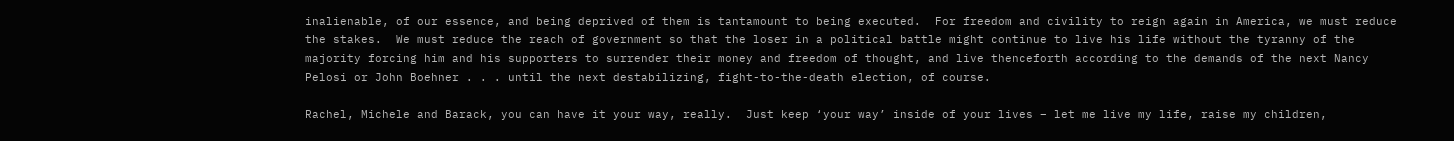inalienable, of our essence, and being deprived of them is tantamount to being executed.  For freedom and civility to reign again in America, we must reduce the stakes.  We must reduce the reach of government so that the loser in a political battle might continue to live his life without the tyranny of the majority forcing him and his supporters to surrender their money and freedom of thought, and live thenceforth according to the demands of the next Nancy Pelosi or John Boehner . . . until the next destabilizing, fight-to-the-death election, of course.

Rachel, Michele and Barack, you can have it your way, really.  Just keep ‘your way’ inside of your lives – let me live my life, raise my children,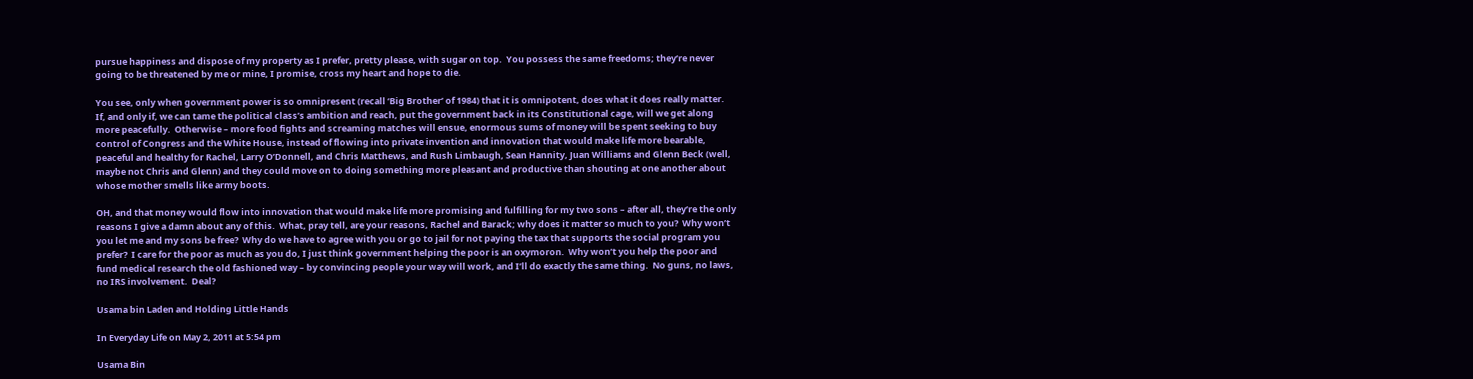pursue happiness and dispose of my property as I prefer, pretty please, with sugar on top.  You possess the same freedoms; they’re never going to be threatened by me or mine, I promise, cross my heart and hope to die.

You see, only when government power is so omnipresent (recall ‘Big Brother’ of 1984) that it is omnipotent, does what it does really matter.  If, and only if, we can tame the political class’s ambition and reach, put the government back in its Constitutional cage, will we get along more peacefully.  Otherwise – more food fights and screaming matches will ensue, enormous sums of money will be spent seeking to buy control of Congress and the White House, instead of flowing into private invention and innovation that would make life more bearable, peaceful and healthy for Rachel, Larry O’Donnell, and Chris Matthews, and Rush Limbaugh, Sean Hannity, Juan Williams and Glenn Beck (well, maybe not Chris and Glenn) and they could move on to doing something more pleasant and productive than shouting at one another about whose mother smells like army boots.

OH, and that money would flow into innovation that would make life more promising and fulfilling for my two sons – after all, they’re the only reasons I give a damn about any of this.  What, pray tell, are your reasons, Rachel and Barack; why does it matter so much to you?  Why won’t you let me and my sons be free?  Why do we have to agree with you or go to jail for not paying the tax that supports the social program you prefer?  I care for the poor as much as you do, I just think government helping the poor is an oxymoron.  Why won’t you help the poor and fund medical research the old fashioned way – by convincing people your way will work, and I’ll do exactly the same thing.  No guns, no laws, no IRS involvement.  Deal?

Usama bin Laden and Holding Little Hands

In Everyday Life on May 2, 2011 at 5:54 pm

Usama Bin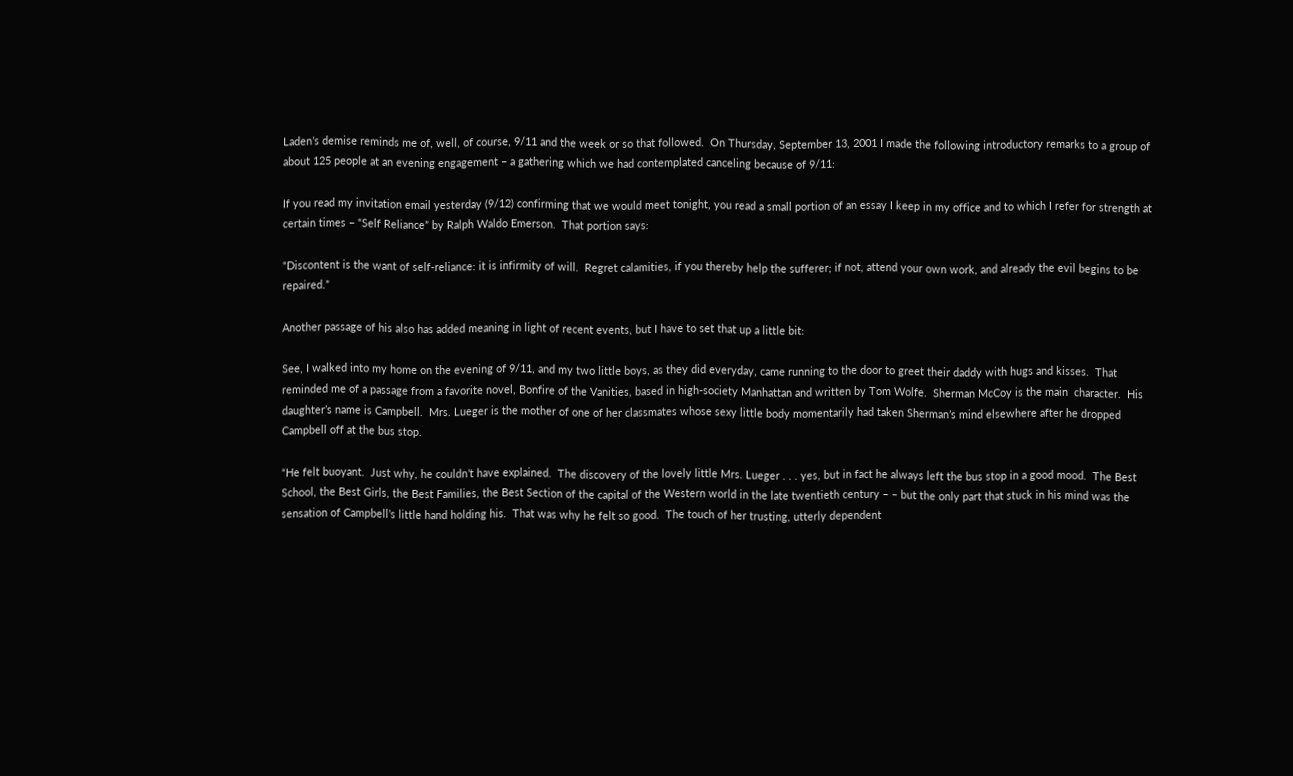Laden’s demise reminds me of, well, of course, 9/11 and the week or so that followed.  On Thursday, September 13, 2001 I made the following introductory remarks to a group of about 125 people at an evening engagement – a gathering which we had contemplated canceling because of 9/11:

If you read my invitation email yesterday (9/12) confirming that we would meet tonight, you read a small portion of an essay I keep in my office and to which I refer for strength at certain times – “Self Reliance” by Ralph Waldo Emerson.  That portion says:

“Discontent is the want of self-reliance: it is infirmity of will.  Regret calamities, if you thereby help the sufferer; if not, attend your own work, and already the evil begins to be repaired.”

Another passage of his also has added meaning in light of recent events, but I have to set that up a little bit:

See, I walked into my home on the evening of 9/11, and my two little boys, as they did everyday, came running to the door to greet their daddy with hugs and kisses.  That reminded me of a passage from a favorite novel, Bonfire of the Vanities, based in high-society Manhattan and written by Tom Wolfe.  Sherman McCoy is the main  character.  His daughter’s name is Campbell.  Mrs. Lueger is the mother of one of her classmates whose sexy little body momentarily had taken Sherman’s mind elsewhere after he dropped Campbell off at the bus stop.

“He felt buoyant.  Just why, he couldn’t have explained.  The discovery of the lovely little Mrs. Lueger . . . yes, but in fact he always left the bus stop in a good mood.  The Best School, the Best Girls, the Best Families, the Best Section of the capital of the Western world in the late twentieth century – – but the only part that stuck in his mind was the sensation of Campbell’s little hand holding his.  That was why he felt so good.  The touch of her trusting, utterly dependent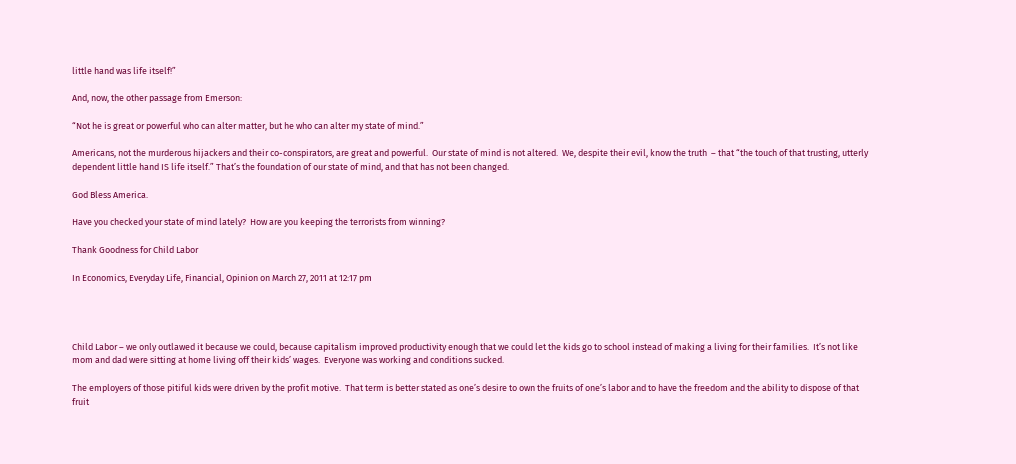little hand was life itself!”

And, now, the other passage from Emerson:

“Not he is great or powerful who can alter matter, but he who can alter my state of mind.”

Americans, not the murderous hijackers and their co-conspirators, are great and powerful.  Our state of mind is not altered.  We, despite their evil, know the truth  – that “the touch of that trusting, utterly dependent little hand IS life itself.” That’s the foundation of our state of mind, and that has not been changed.

God Bless America.

Have you checked your state of mind lately?  How are you keeping the terrorists from winning?

Thank Goodness for Child Labor

In Economics, Everyday Life, Financial, Opinion on March 27, 2011 at 12:17 pm




Child Labor – we only outlawed it because we could, because capitalism improved productivity enough that we could let the kids go to school instead of making a living for their families.  It’s not like mom and dad were sitting at home living off their kids’ wages.  Everyone was working and conditions sucked.

The employers of those pitiful kids were driven by the profit motive.  That term is better stated as one’s desire to own the fruits of one’s labor and to have the freedom and the ability to dispose of that fruit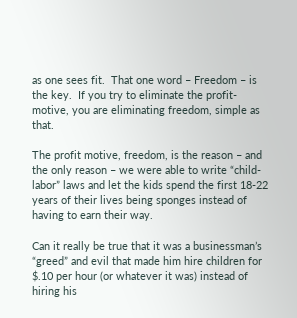as one sees fit.  That one word – Freedom – is the key.  If you try to eliminate the profit-motive, you are eliminating freedom, simple as that.

The profit motive, freedom, is the reason – and the only reason – we were able to write “child-labor” laws and let the kids spend the first 18-22 years of their lives being sponges instead of having to earn their way.

Can it really be true that it was a businessman’s “greed” and evil that made him hire children for $.10 per hour (or whatever it was) instead of hiring his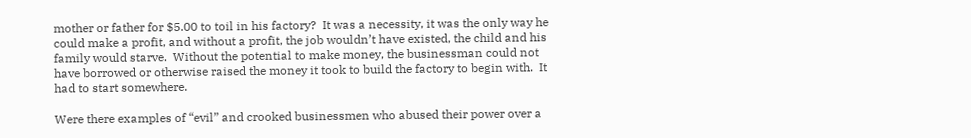mother or father for $5.00 to toil in his factory?  It was a necessity, it was the only way he could make a profit, and without a profit, the job wouldn’t have existed, the child and his family would starve.  Without the potential to make money, the businessman could not have borrowed or otherwise raised the money it took to build the factory to begin with.  It had to start somewhere.

Were there examples of “evil” and crooked businessmen who abused their power over a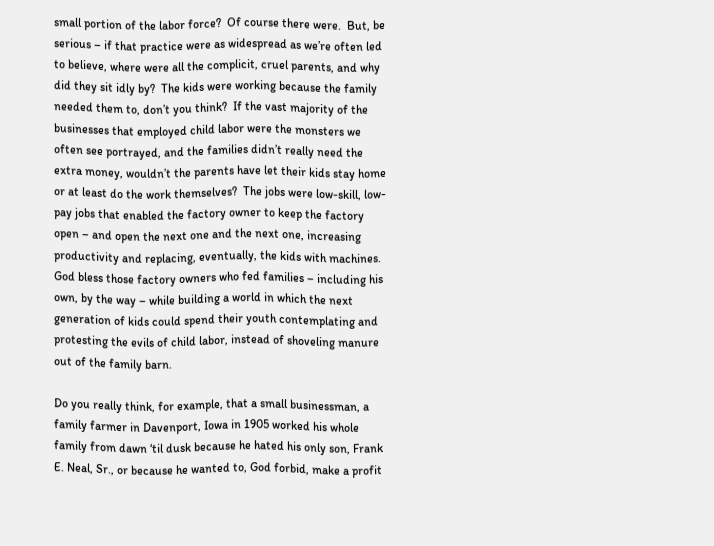small portion of the labor force?  Of course there were.  But, be serious – if that practice were as widespread as we’re often led to believe, where were all the complicit, cruel parents, and why did they sit idly by?  The kids were working because the family needed them to, don’t you think?  If the vast majority of the businesses that employed child labor were the monsters we often see portrayed, and the families didn’t really need the extra money, wouldn’t the parents have let their kids stay home or at least do the work themselves?  The jobs were low-skill, low-pay jobs that enabled the factory owner to keep the factory open – and open the next one and the next one, increasing productivity and replacing, eventually, the kids with machines.  God bless those factory owners who fed families – including his own, by the way – while building a world in which the next generation of kids could spend their youth contemplating and protesting the evils of child labor, instead of shoveling manure out of the family barn.

Do you really think, for example, that a small businessman, a family farmer in Davenport, Iowa in 1905 worked his whole family from dawn ‘til dusk because he hated his only son, Frank E. Neal, Sr., or because he wanted to, God forbid, make a profit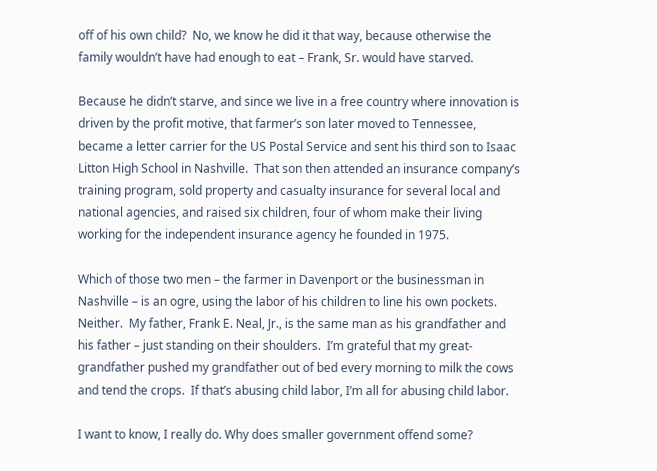off of his own child?  No, we know he did it that way, because otherwise the family wouldn’t have had enough to eat – Frank, Sr. would have starved.

Because he didn’t starve, and since we live in a free country where innovation is driven by the profit motive, that farmer’s son later moved to Tennessee, became a letter carrier for the US Postal Service and sent his third son to Isaac Litton High School in Nashville.  That son then attended an insurance company’s training program, sold property and casualty insurance for several local and national agencies, and raised six children, four of whom make their living working for the independent insurance agency he founded in 1975.

Which of those two men – the farmer in Davenport or the businessman in Nashville – is an ogre, using the labor of his children to line his own pockets.  Neither.  My father, Frank E. Neal, Jr., is the same man as his grandfather and his father – just standing on their shoulders.  I’m grateful that my great-grandfather pushed my grandfather out of bed every morning to milk the cows and tend the crops.  If that’s abusing child labor, I’m all for abusing child labor.

I want to know, I really do. Why does smaller government offend some?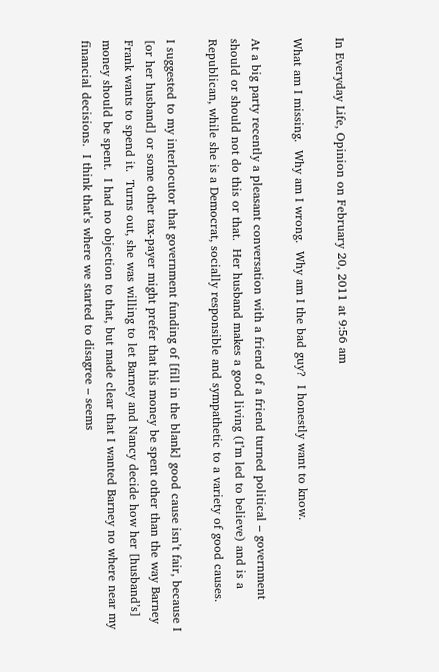In Everyday Life, Opinion on February 20, 2011 at 9:56 am

What am I missing.  Why am I wrong.  Why am I the bad guy?  I honestly want to know.

At a big party recently a pleasant conversation with a friend of a friend turned political – government should or should not do this or that.  Her husband makes a good living (I’m led to believe) and is a Republican, while she is a Democrat, socially responsible and sympathetic to a variety of good causes.

I suggested to my interlocutor that government funding of [fill in the blank] good cause isn’t fair, because I [or her husband] or some other tax-payer might prefer that his money be spent other than the way Barney Frank wants to spend it.  Turns out, she was willing to let Barney and Nancy decide how her [husband’s] money should be spent.  I had no objection to that, but made clear that I wanted Barney no where near my financial decisions.  I think that’s where we started to disagree – seems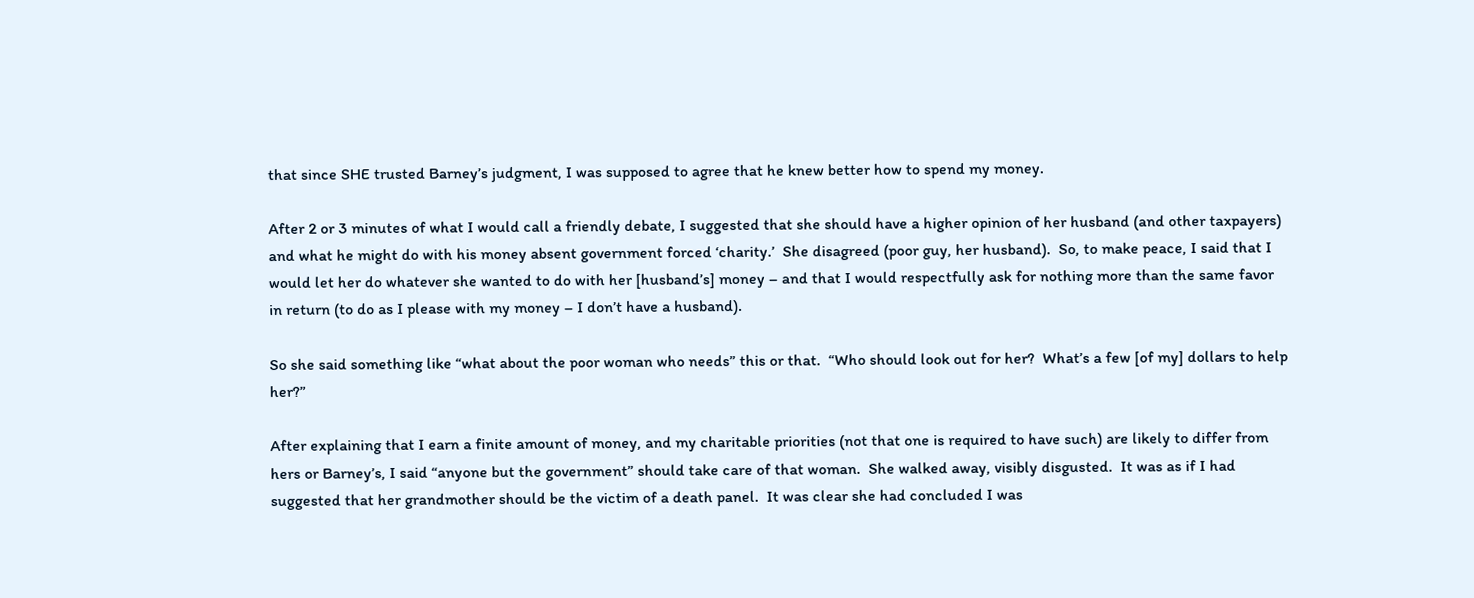that since SHE trusted Barney’s judgment, I was supposed to agree that he knew better how to spend my money.

After 2 or 3 minutes of what I would call a friendly debate, I suggested that she should have a higher opinion of her husband (and other taxpayers) and what he might do with his money absent government forced ‘charity.’  She disagreed (poor guy, her husband).  So, to make peace, I said that I would let her do whatever she wanted to do with her [husband’s] money – and that I would respectfully ask for nothing more than the same favor in return (to do as I please with my money – I don’t have a husband).

So she said something like “what about the poor woman who needs” this or that.  “Who should look out for her?  What’s a few [of my] dollars to help her?”

After explaining that I earn a finite amount of money, and my charitable priorities (not that one is required to have such) are likely to differ from hers or Barney’s, I said “anyone but the government” should take care of that woman.  She walked away, visibly disgusted.  It was as if I had suggested that her grandmother should be the victim of a death panel.  It was clear she had concluded I was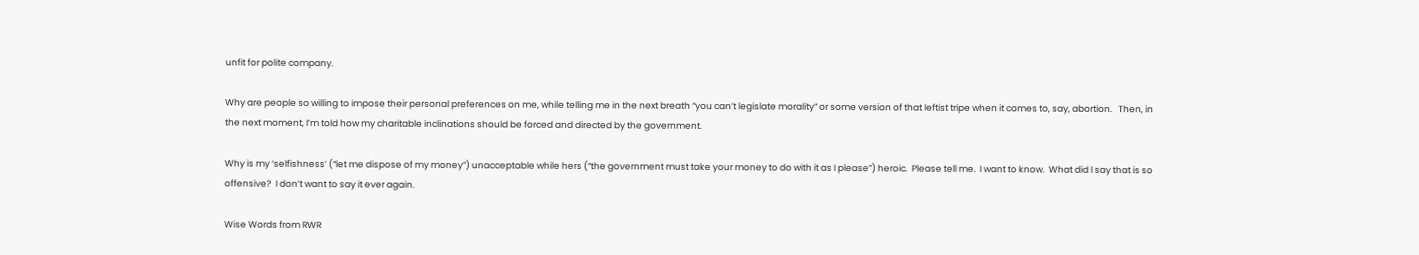unfit for polite company.

Why are people so willing to impose their personal preferences on me, while telling me in the next breath “you can’t legislate morality” or some version of that leftist tripe when it comes to, say, abortion.   Then, in the next moment, I’m told how my charitable inclinations should be forced and directed by the government.

Why is my ‘selfishness’ (“let me dispose of my money”) unacceptable while hers (“the government must take your money to do with it as I please”) heroic.  Please tell me.  I want to know.  What did I say that is so offensive?  I don’t want to say it ever again.

Wise Words from RWR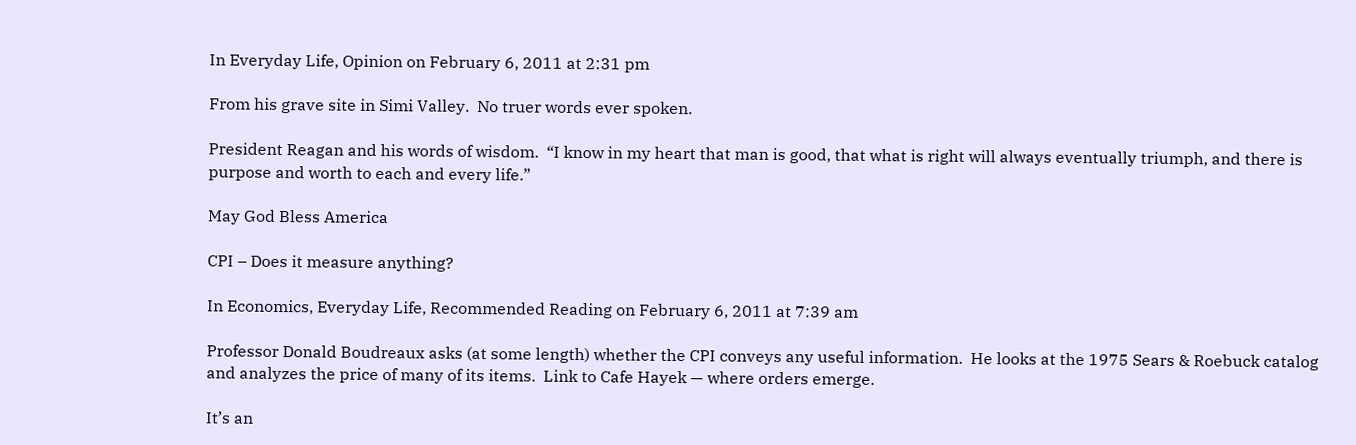In Everyday Life, Opinion on February 6, 2011 at 2:31 pm

From his grave site in Simi Valley.  No truer words ever spoken.

President Reagan and his words of wisdom.  “I know in my heart that man is good, that what is right will always eventually triumph, and there is purpose and worth to each and every life.”

May God Bless America

CPI – Does it measure anything?

In Economics, Everyday Life, Recommended Reading on February 6, 2011 at 7:39 am

Professor Donald Boudreaux asks (at some length) whether the CPI conveys any useful information.  He looks at the 1975 Sears & Roebuck catalog and analyzes the price of many of its items.  Link to Cafe Hayek — where orders emerge.

It’s an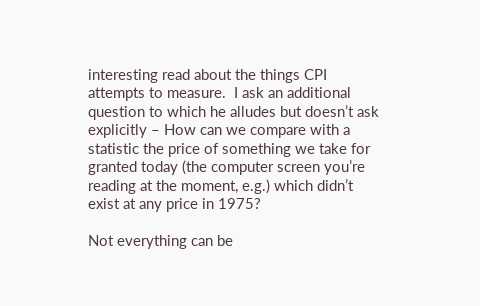interesting read about the things CPI attempts to measure.  I ask an additional question to which he alludes but doesn’t ask explicitly – How can we compare with a statistic the price of something we take for granted today (the computer screen you’re reading at the moment, e.g.) which didn’t exist at any price in 1975?

Not everything can be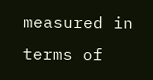measured in terms of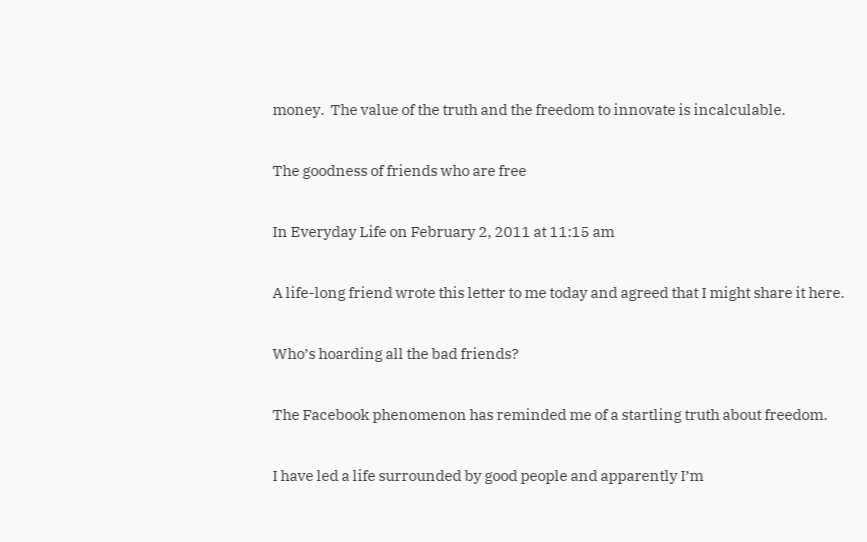money.  The value of the truth and the freedom to innovate is incalculable.

The goodness of friends who are free

In Everyday Life on February 2, 2011 at 11:15 am

A life-long friend wrote this letter to me today and agreed that I might share it here.

Who’s hoarding all the bad friends?

The Facebook phenomenon has reminded me of a startling truth about freedom.

I have led a life surrounded by good people and apparently I’m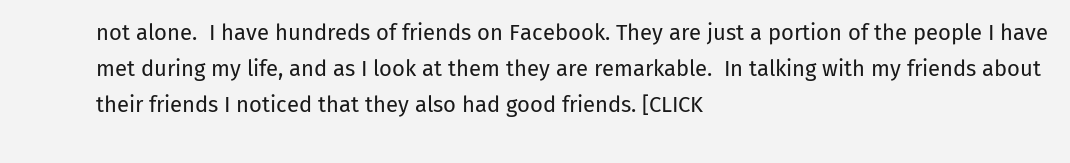not alone.  I have hundreds of friends on Facebook. They are just a portion of the people I have met during my life, and as I look at them they are remarkable.  In talking with my friends about their friends I noticed that they also had good friends. [CLICK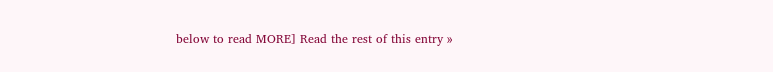below to read MORE] Read the rest of this entry »